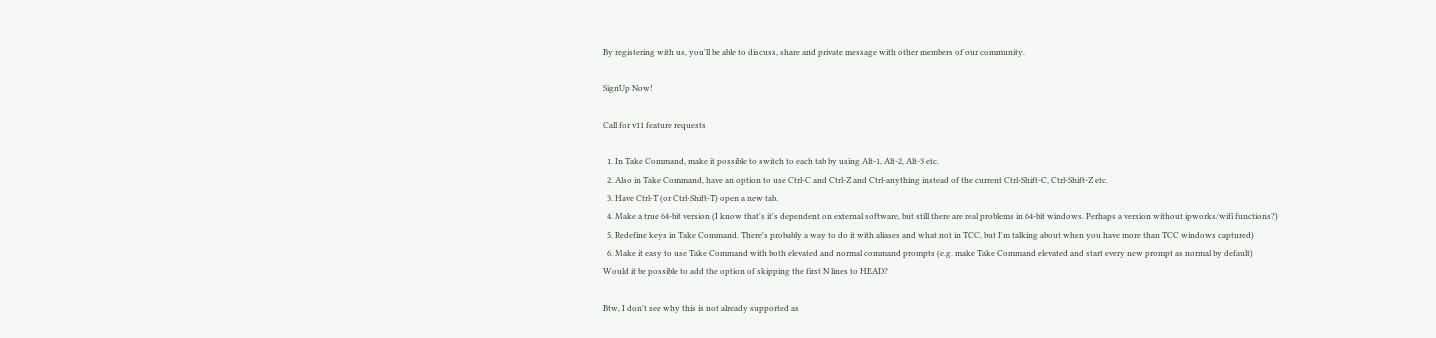By registering with us, you'll be able to discuss, share and private message with other members of our community.

SignUp Now!

Call for v11 feature requests

  1. In Take Command, make it possible to switch to each tab by using Alt-1, Alt-2, Alt-3 etc.
  2. Also in Take Command, have an option to use Ctrl-C and Ctrl-Z and Ctrl-anything instead of the current Ctrl-Shift-C, Ctrl-Shift-Z etc.
  3. Have Ctrl-T (or Ctrl-Shift-T) open a new tab.
  4. Make a true 64-bit version (I know that's it's dependent on external software, but still there are real problems in 64-bit windows. Perhaps a version without ipworks/wifi functions?)
  5. Redefine keys in Take Command. There's probably a way to do it with aliases and what not in TCC, but I'm talking about when you have more than TCC windows captured)
  6. Make it easy to use Take Command with both elevated and normal command prompts (e.g. make Take Command elevated and start every new prompt as normal by default)
Would it be possible to add the option of skipping the first N lines to HEAD?

Btw, I don't see why this is not already supported as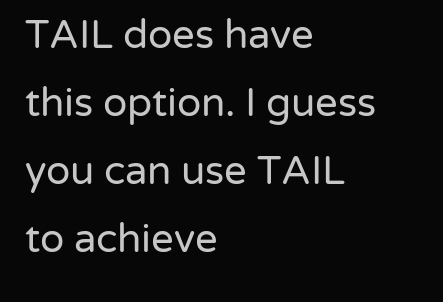TAIL does have this option. I guess you can use TAIL to achieve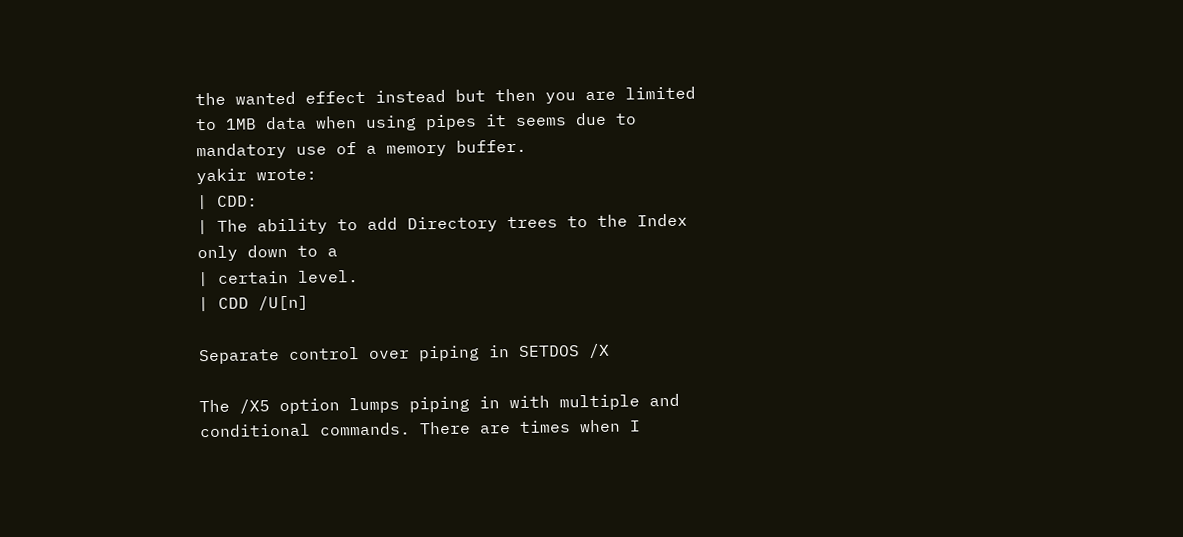the wanted effect instead but then you are limited to 1MB data when using pipes it seems due to mandatory use of a memory buffer.
yakir wrote:
| CDD:
| The ability to add Directory trees to the Index only down to a
| certain level.
| CDD /U[n]

Separate control over piping in SETDOS /X

The /X5 option lumps piping in with multiple and conditional commands. There are times when I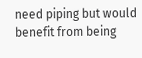need piping but would benefit from being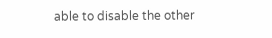able to disable the other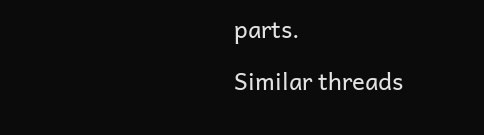parts.

Similar threads